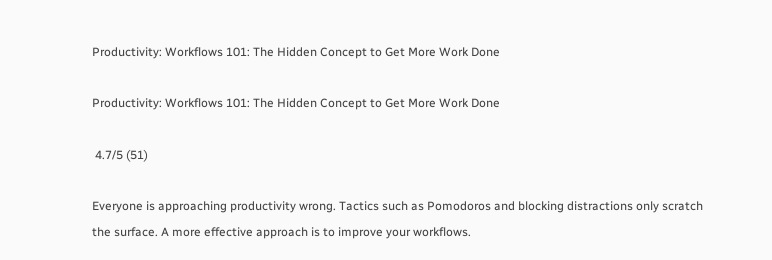Productivity: Workflows 101: The Hidden Concept to Get More Work Done

Productivity: Workflows 101: The Hidden Concept to Get More Work Done

 4.7/5 (51)

Everyone is approaching productivity wrong. Tactics such as Pomodoros and blocking distractions only scratch the surface. A more effective approach is to improve your workflows.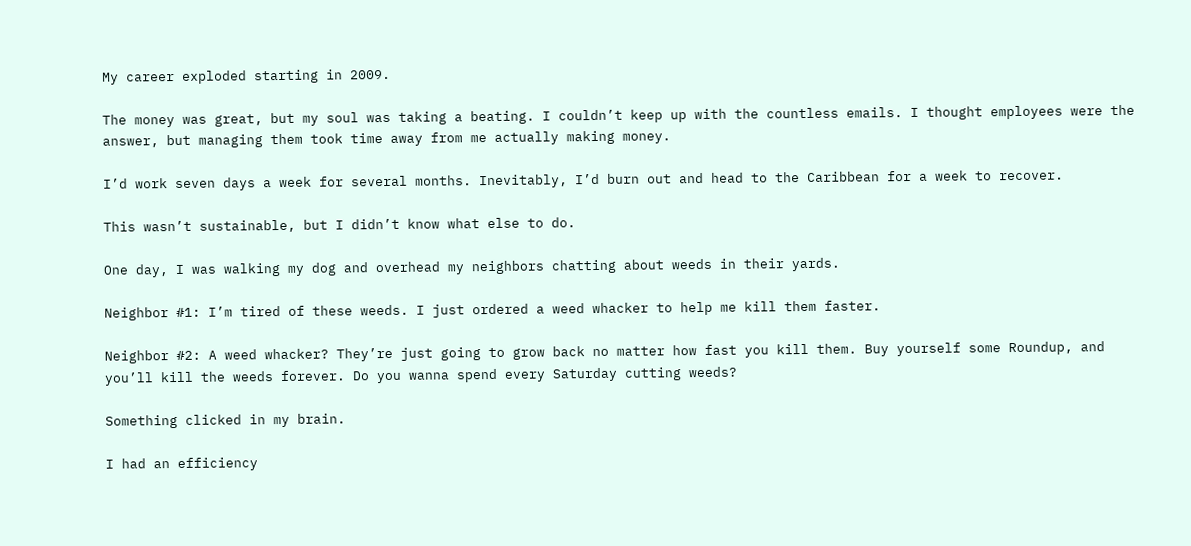My career exploded starting in 2009.

The money was great, but my soul was taking a beating. I couldn’t keep up with the countless emails. I thought employees were the answer, but managing them took time away from me actually making money.

I’d work seven days a week for several months. Inevitably, I’d burn out and head to the Caribbean for a week to recover.

This wasn’t sustainable, but I didn’t know what else to do.

One day, I was walking my dog and overhead my neighbors chatting about weeds in their yards.

Neighbor #1: I’m tired of these weeds. I just ordered a weed whacker to help me kill them faster.

Neighbor #2: A weed whacker? They’re just going to grow back no matter how fast you kill them. Buy yourself some Roundup, and you’ll kill the weeds forever. Do you wanna spend every Saturday cutting weeds?

Something clicked in my brain.

I had an efficiency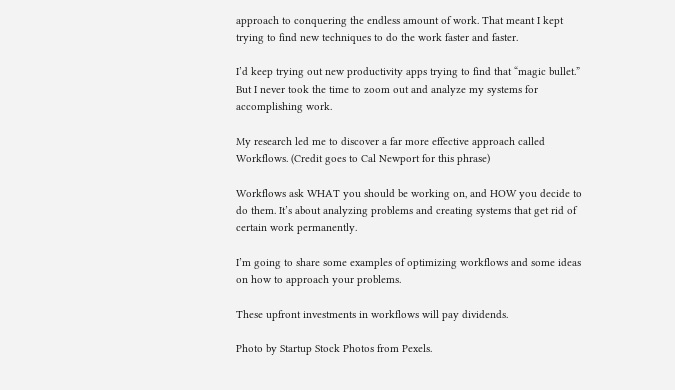approach to conquering the endless amount of work. That meant I kept trying to find new techniques to do the work faster and faster.

I’d keep trying out new productivity apps trying to find that “magic bullet.” But I never took the time to zoom out and analyze my systems for accomplishing work.

My research led me to discover a far more effective approach called Workflows. (Credit goes to Cal Newport for this phrase)

Workflows ask WHAT you should be working on, and HOW you decide to do them. It’s about analyzing problems and creating systems that get rid of certain work permanently.

I’m going to share some examples of optimizing workflows and some ideas on how to approach your problems.

These upfront investments in workflows will pay dividends.

Photo by Startup Stock Photos from Pexels.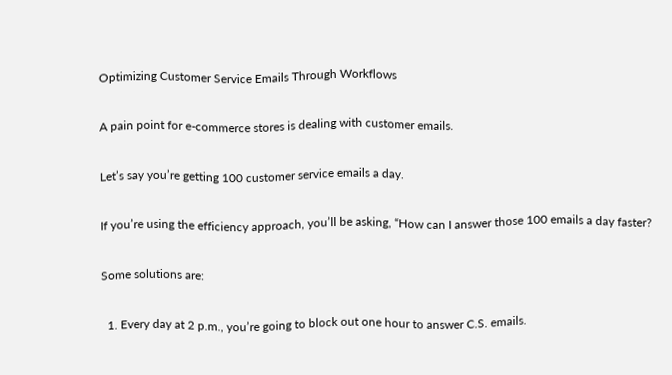Optimizing Customer Service Emails Through Workflows

A pain point for e-commerce stores is dealing with customer emails.

Let’s say you’re getting 100 customer service emails a day.

If you’re using the efficiency approach, you’ll be asking, “How can I answer those 100 emails a day faster?

Some solutions are:

  1. Every day at 2 p.m., you’re going to block out one hour to answer C.S. emails.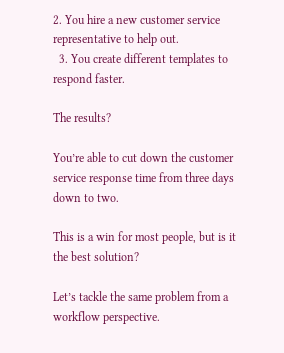2. You hire a new customer service representative to help out.
  3. You create different templates to respond faster.

The results?

You’re able to cut down the customer service response time from three days down to two.

This is a win for most people, but is it the best solution?

Let’s tackle the same problem from a workflow perspective.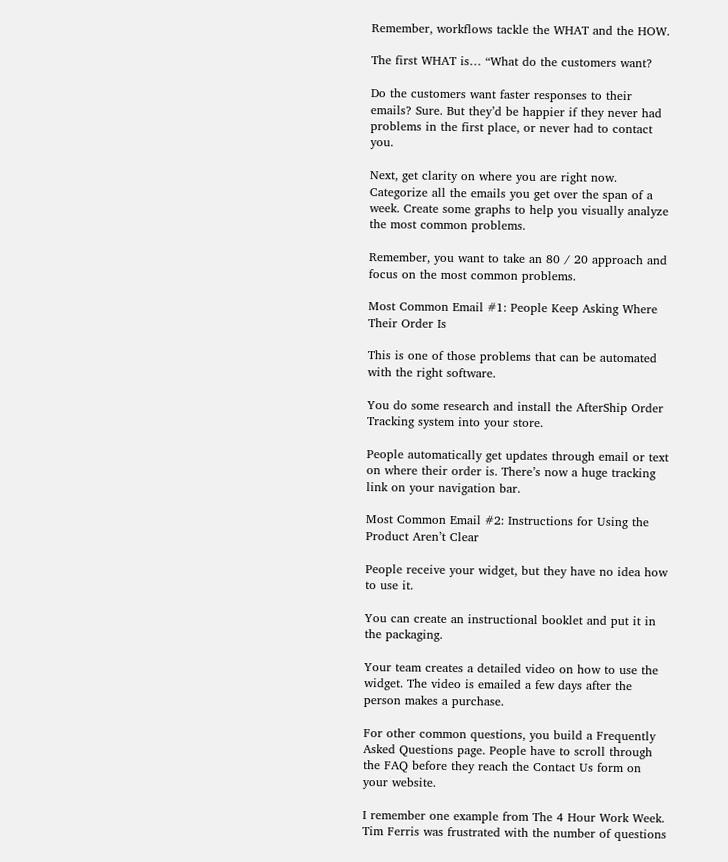Remember, workflows tackle the WHAT and the HOW.

The first WHAT is… “What do the customers want?

Do the customers want faster responses to their emails? Sure. But they’d be happier if they never had problems in the first place, or never had to contact you.

Next, get clarity on where you are right now. Categorize all the emails you get over the span of a week. Create some graphs to help you visually analyze the most common problems.

Remember, you want to take an 80 / 20 approach and focus on the most common problems.

Most Common Email #1: People Keep Asking Where Their Order Is

This is one of those problems that can be automated with the right software.

You do some research and install the AfterShip Order Tracking system into your store.

People automatically get updates through email or text on where their order is. There’s now a huge tracking link on your navigation bar.

Most Common Email #2: Instructions for Using the Product Aren’t Clear

People receive your widget, but they have no idea how to use it.

You can create an instructional booklet and put it in the packaging.

Your team creates a detailed video on how to use the widget. The video is emailed a few days after the person makes a purchase.

For other common questions, you build a Frequently Asked Questions page. People have to scroll through the FAQ before they reach the Contact Us form on your website.

I remember one example from The 4 Hour Work Week. Tim Ferris was frustrated with the number of questions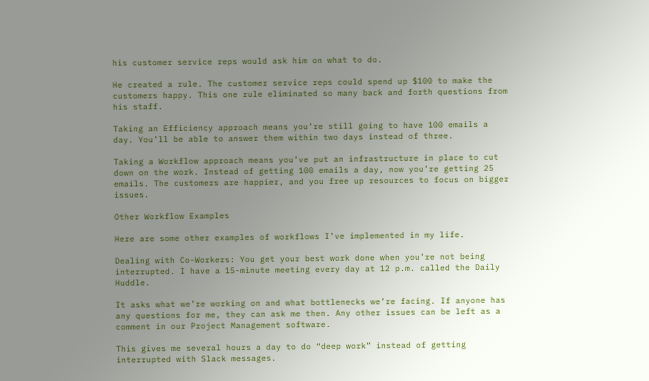his customer service reps would ask him on what to do.

He created a rule. The customer service reps could spend up $100 to make the customers happy. This one rule eliminated so many back and forth questions from his staff.

Taking an Efficiency approach means you’re still going to have 100 emails a day. You’ll be able to answer them within two days instead of three.

Taking a Workflow approach means you’ve put an infrastructure in place to cut down on the work. Instead of getting 100 emails a day, now you’re getting 25 emails. The customers are happier, and you free up resources to focus on bigger issues.

Other Workflow Examples

Here are some other examples of workflows I’ve implemented in my life.

Dealing with Co-Workers: You get your best work done when you’re not being interrupted. I have a 15-minute meeting every day at 12 p.m. called the Daily Huddle.

It asks what we’re working on and what bottlenecks we’re facing. If anyone has any questions for me, they can ask me then. Any other issues can be left as a comment in our Project Management software.

This gives me several hours a day to do “deep work” instead of getting interrupted with Slack messages.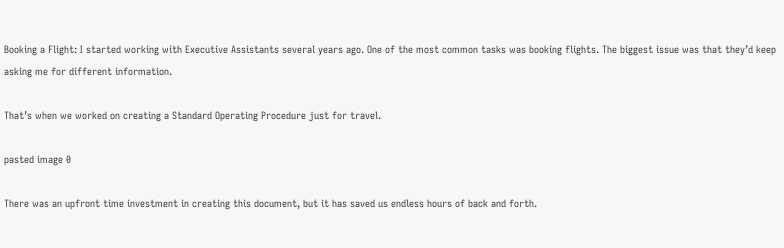Booking a Flight: I started working with Executive Assistants several years ago. One of the most common tasks was booking flights. The biggest issue was that they’d keep asking me for different information.

That’s when we worked on creating a Standard Operating Procedure just for travel.

pasted image 0

There was an upfront time investment in creating this document, but it has saved us endless hours of back and forth.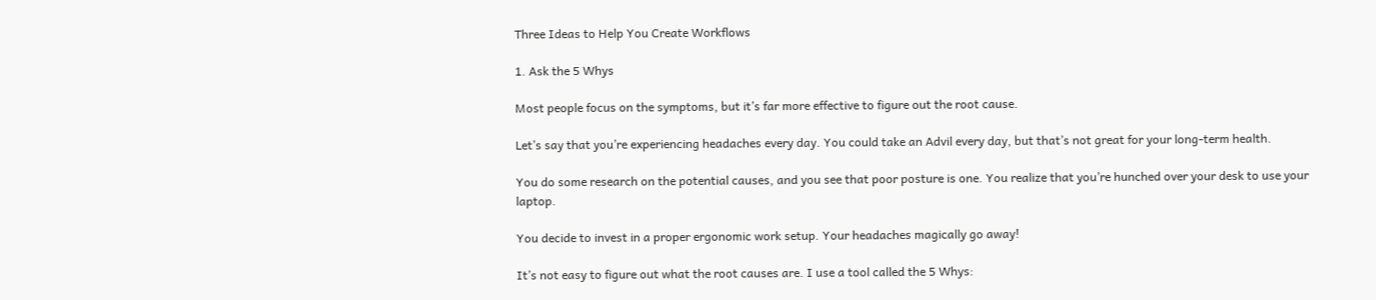Three Ideas to Help You Create Workflows

1. Ask the 5 Whys

Most people focus on the symptoms, but it’s far more effective to figure out the root cause.

Let’s say that you’re experiencing headaches every day. You could take an Advil every day, but that’s not great for your long-term health.

You do some research on the potential causes, and you see that poor posture is one. You realize that you’re hunched over your desk to use your laptop.

You decide to invest in a proper ergonomic work setup. Your headaches magically go away!

It’s not easy to figure out what the root causes are. I use a tool called the 5 Whys: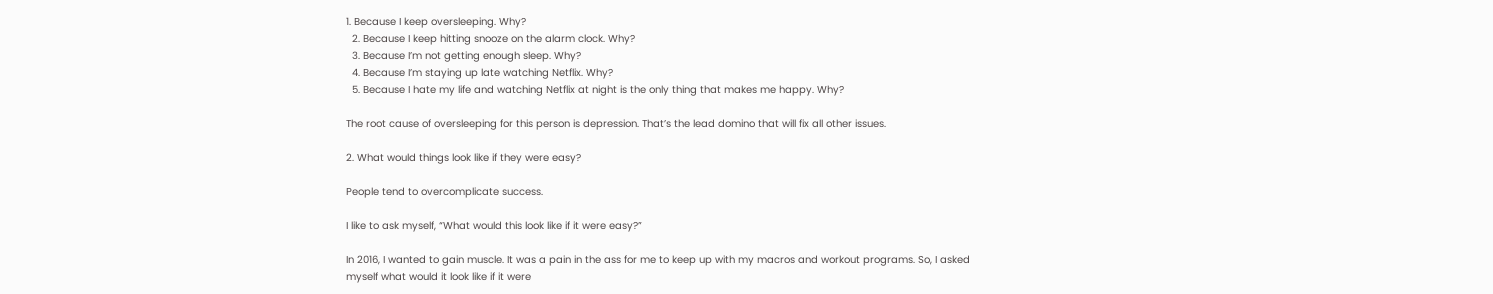1. Because I keep oversleeping. Why?
  2. Because I keep hitting snooze on the alarm clock. Why?
  3. Because I’m not getting enough sleep. Why?
  4. Because I’m staying up late watching Netflix. Why?
  5. Because I hate my life and watching Netflix at night is the only thing that makes me happy. Why?

The root cause of oversleeping for this person is depression. That’s the lead domino that will fix all other issues.

2. What would things look like if they were easy?

People tend to overcomplicate success.

I like to ask myself, “What would this look like if it were easy?”

In 2016, I wanted to gain muscle. It was a pain in the ass for me to keep up with my macros and workout programs. So, I asked myself what would it look like if it were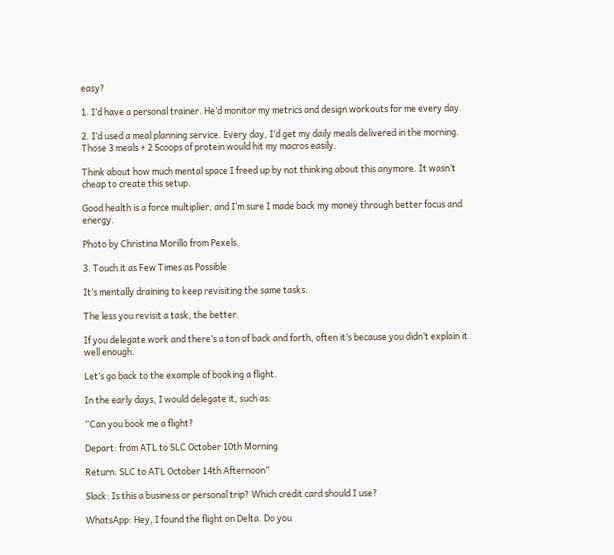easy?

1. I’d have a personal trainer. He’d monitor my metrics and design workouts for me every day.

2. I’d used a meal planning service. Every day, I’d get my daily meals delivered in the morning. Those 3 meals + 2 Scoops of protein would hit my macros easily.

Think about how much mental space I freed up by not thinking about this anymore. It wasn’t cheap to create this setup.

Good health is a force multiplier, and I’m sure I made back my money through better focus and energy.

Photo by Christina Morillo from Pexels.

3. Touch it as Few Times as Possible

It’s mentally draining to keep revisiting the same tasks.

The less you revisit a task, the better.

If you delegate work and there’s a ton of back and forth, often it’s because you didn’t explain it well enough.

Let’s go back to the example of booking a flight.

In the early days, I would delegate it, such as:

“Can you book me a flight?

Depart: from ATL to SLC October 10th Morning

Return: SLC to ATL October 14th Afternoon”

Slack: Is this a business or personal trip? Which credit card should I use?

WhatsApp: Hey, I found the flight on Delta. Do you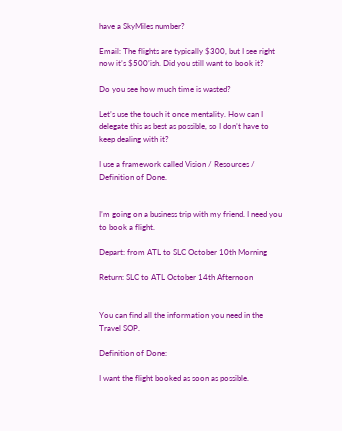have a SkyMiles number?

Email: The flights are typically $300, but I see right now it’s $500’ish. Did you still want to book it?

Do you see how much time is wasted?

Let’s use the touch it once mentality. How can I delegate this as best as possible, so I don’t have to keep dealing with it?

I use a framework called Vision / Resources / Definition of Done.


I’m going on a business trip with my friend. I need you to book a flight.

Depart: from ATL to SLC October 10th Morning

Return: SLC to ATL October 14th Afternoon


You can find all the information you need in the Travel SOP.

Definition of Done:

I want the flight booked as soon as possible.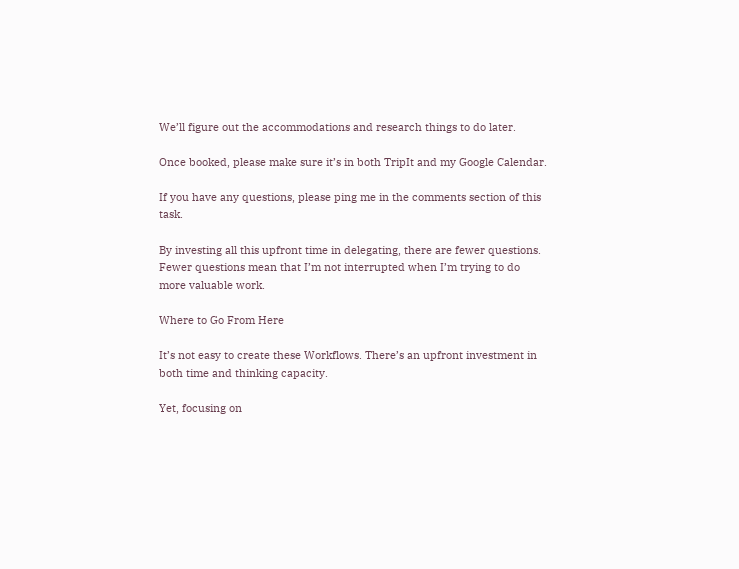We’ll figure out the accommodations and research things to do later.

Once booked, please make sure it’s in both TripIt and my Google Calendar.

If you have any questions, please ping me in the comments section of this task.

By investing all this upfront time in delegating, there are fewer questions. Fewer questions mean that I’m not interrupted when I’m trying to do more valuable work.

Where to Go From Here

It’s not easy to create these Workflows. There’s an upfront investment in both time and thinking capacity.

Yet, focusing on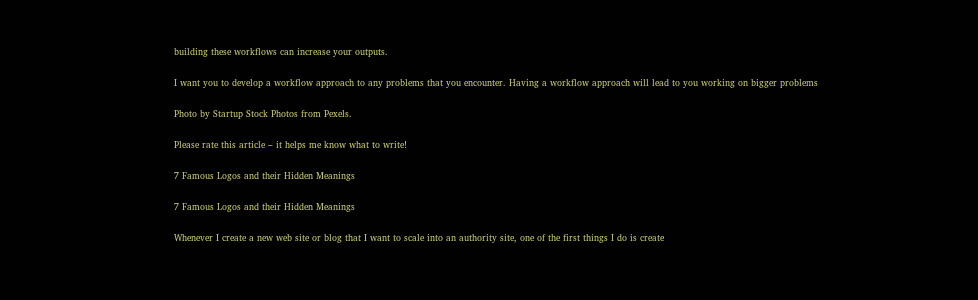building these workflows can increase your outputs.

I want you to develop a workflow approach to any problems that you encounter. Having a workflow approach will lead to you working on bigger problems

Photo by Startup Stock Photos from Pexels.

Please rate this article – it helps me know what to write!

7 Famous Logos and their Hidden Meanings

7 Famous Logos and their Hidden Meanings

Whenever I create a new web site or blog that I want to scale into an authority site, one of the first things I do is create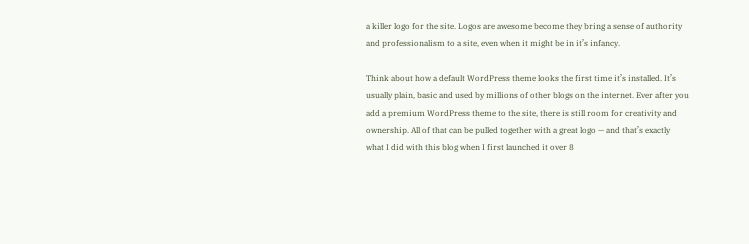a killer logo for the site. Logos are awesome become they bring a sense of authority and professionalism to a site, even when it might be in it’s infancy.

Think about how a default WordPress theme looks the first time it’s installed. It’s usually plain, basic and used by millions of other blogs on the internet. Ever after you add a premium WordPress theme to the site, there is still room for creativity and ownership. All of that can be pulled together with a great logo — and that’s exactly what I did with this blog when I first launched it over 8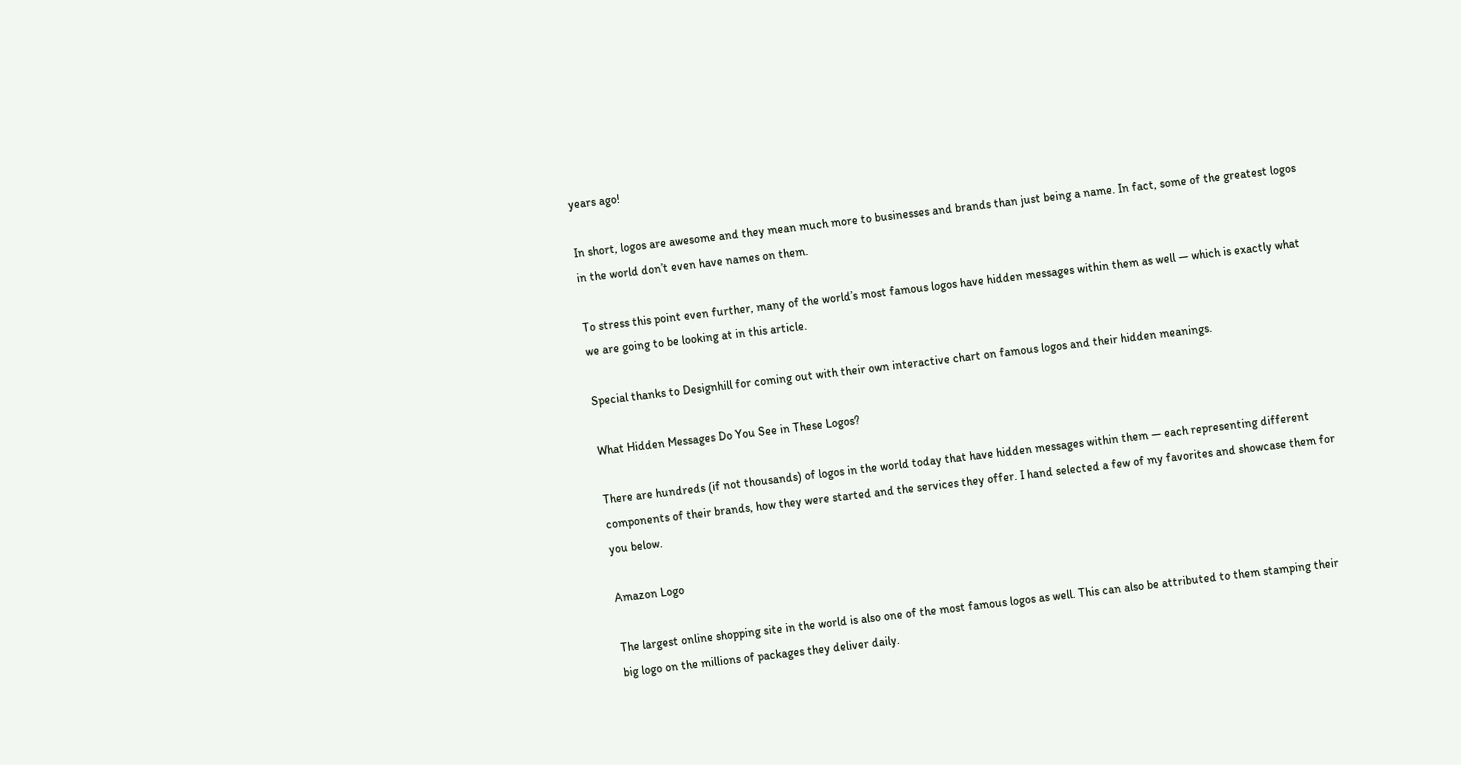years ago!

In short, logos are awesome and they mean much more to businesses and brands than just being a name. In fact, some of the greatest logos in the world don’t even have names on them.

To stress this point even further, many of the world’s most famous logos have hidden messages within them as well — which is exactly what we are going to be looking at in this article.

Special thanks to Designhill for coming out with their own interactive chart on famous logos and their hidden meanings.

What Hidden Messages Do You See in These Logos?

There are hundreds (if not thousands) of logos in the world today that have hidden messages within them — each representing different components of their brands, how they were started and the services they offer. I hand selected a few of my favorites and showcase them for you below.

Amazon Logo

The largest online shopping site in the world is also one of the most famous logos as well. This can also be attributed to them stamping their big logo on the millions of packages they deliver daily.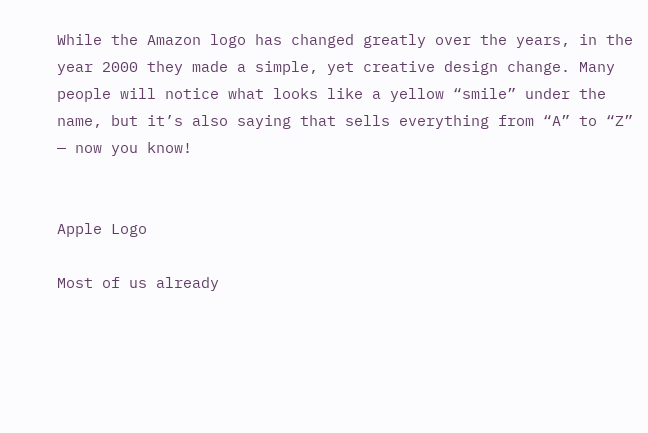While the Amazon logo has changed greatly over the years, in the year 2000 they made a simple, yet creative design change. Many people will notice what looks like a yellow “smile” under the name, but it’s also saying that sells everything from “A” to “Z” — now you know!


Apple Logo

Most of us already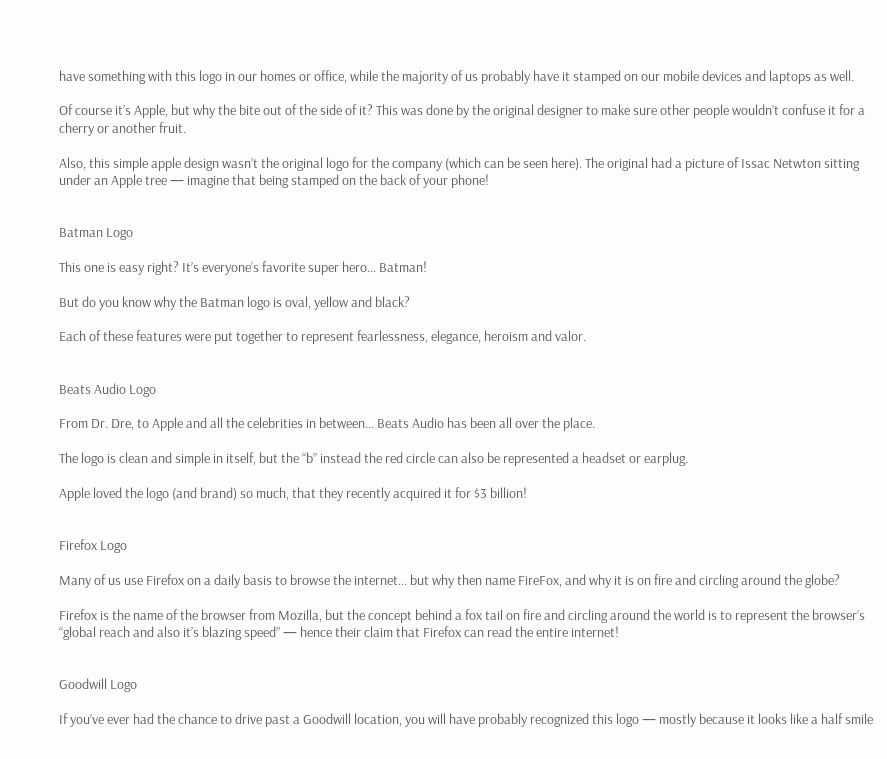have something with this logo in our homes or office, while the majority of us probably have it stamped on our mobile devices and laptops as well.

Of course it’s Apple, but why the bite out of the side of it? This was done by the original designer to make sure other people wouldn’t confuse it for a cherry or another fruit.

Also, this simple apple design wasn’t the original logo for the company (which can be seen here). The original had a picture of Issac Netwton sitting under an Apple tree — imagine that being stamped on the back of your phone!


Batman Logo

This one is easy right? It’s everyone’s favorite super hero… Batman!

But do you know why the Batman logo is oval, yellow and black?

Each of these features were put together to represent fearlessness, elegance, heroism and valor.


Beats Audio Logo

From Dr. Dre, to Apple and all the celebrities in between… Beats Audio has been all over the place.

The logo is clean and simple in itself, but the “b” instead the red circle can also be represented a headset or earplug.

Apple loved the logo (and brand) so much, that they recently acquired it for $3 billion!


Firefox Logo

Many of us use Firefox on a daily basis to browse the internet… but why then name FireFox, and why it is on fire and circling around the globe?

Firefox is the name of the browser from Mozilla, but the concept behind a fox tail on fire and circling around the world is to represent the browser’s “global reach and also it’s blazing speed” — hence their claim that Firefox can read the entire internet!


Goodwill Logo

If you’ve ever had the chance to drive past a Goodwill location, you will have probably recognized this logo — mostly because it looks like a half smile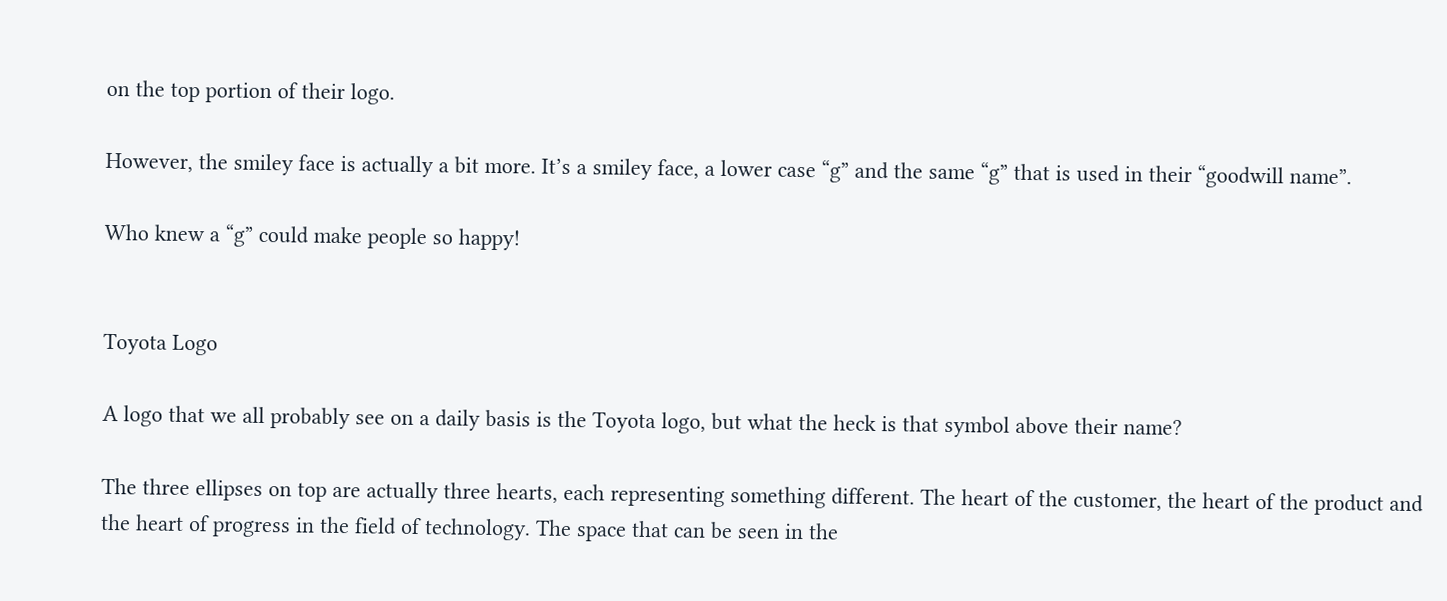on the top portion of their logo.

However, the smiley face is actually a bit more. It’s a smiley face, a lower case “g” and the same “g” that is used in their “goodwill name”.

Who knew a “g” could make people so happy!


Toyota Logo

A logo that we all probably see on a daily basis is the Toyota logo, but what the heck is that symbol above their name?

The three ellipses on top are actually three hearts, each representing something different. The heart of the customer, the heart of the product and the heart of progress in the field of technology. The space that can be seen in the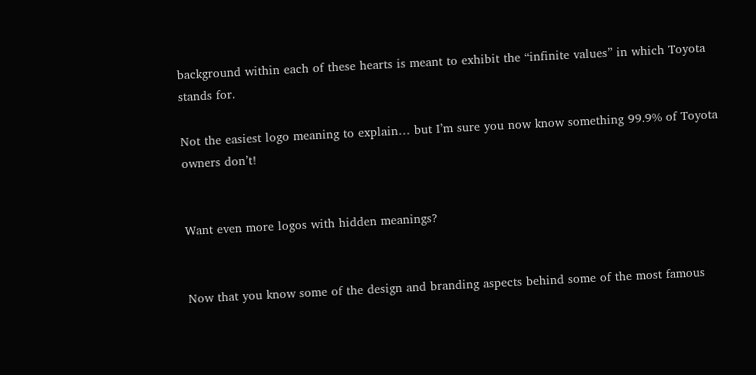background within each of these hearts is meant to exhibit the “infinite values” in which Toyota stands for.

Not the easiest logo meaning to explain… but I’m sure you now know something 99.9% of Toyota owners don’t!


Want even more logos with hidden meanings?


Now that you know some of the design and branding aspects behind some of the most famous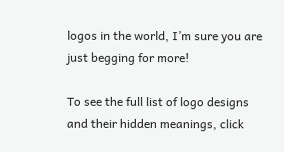logos in the world, I’m sure you are just begging for more!

To see the full list of logo designs and their hidden meanings, click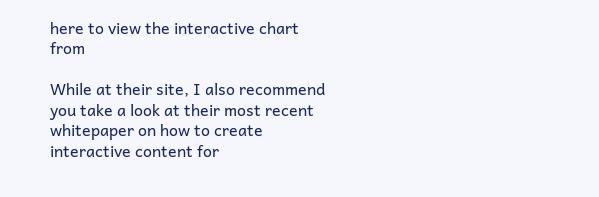here to view the interactive chart from

While at their site, I also recommend you take a look at their most recent whitepaper on how to create interactive content for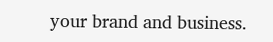your brand and business.